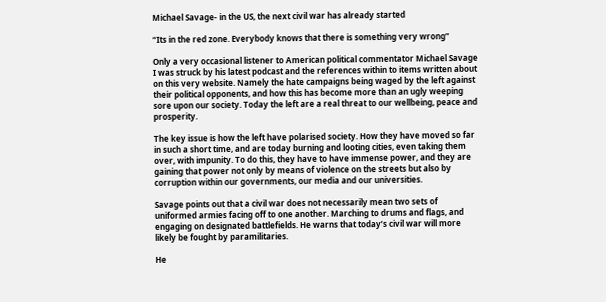Michael Savage- in the US, the next civil war has already started

“Its in the red zone. Everybody knows that there is something very wrong”

Only a very occasional listener to American political commentator Michael Savage I was struck by his latest podcast and the references within to items written about on this very website. Namely the hate campaigns being waged by the left against their political opponents, and how this has become more than an ugly weeping sore upon our society. Today the left are a real threat to our wellbeing, peace and prosperity.

The key issue is how the left have polarised society. How they have moved so far in such a short time, and are today burning and looting cities, even taking them over, with impunity. To do this, they have to have immense power, and they are gaining that power not only by means of violence on the streets but also by corruption within our governments, our media and our universities.

Savage points out that a civil war does not necessarily mean two sets of uniformed armies facing off to one another. Marching to drums and flags, and engaging on designated battlefields. He warns that today’s civil war will more likely be fought by paramilitaries.

He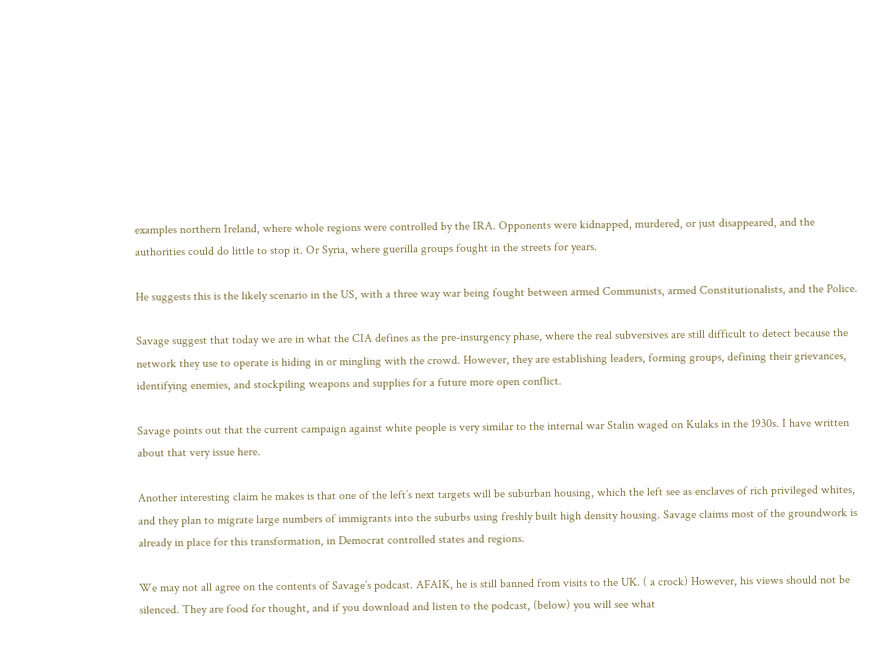examples northern Ireland, where whole regions were controlled by the IRA. Opponents were kidnapped, murdered, or just disappeared, and the authorities could do little to stop it. Or Syria, where guerilla groups fought in the streets for years.

He suggests this is the likely scenario in the US, with a three way war being fought between armed Communists, armed Constitutionalists, and the Police.

Savage suggest that today we are in what the CIA defines as the pre-insurgency phase, where the real subversives are still difficult to detect because the network they use to operate is hiding in or mingling with the crowd. However, they are establishing leaders, forming groups, defining their grievances, identifying enemies, and stockpiling weapons and supplies for a future more open conflict.

Savage points out that the current campaign against white people is very similar to the internal war Stalin waged on Kulaks in the 1930s. I have written about that very issue here.

Another interesting claim he makes is that one of the left’s next targets will be suburban housing, which the left see as enclaves of rich privileged whites, and they plan to migrate large numbers of immigrants into the suburbs using freshly built high density housing. Savage claims most of the groundwork is already in place for this transformation, in Democrat controlled states and regions.

We may not all agree on the contents of Savage’s podcast. AFAIK, he is still banned from visits to the UK. ( a crock) However, his views should not be silenced. They are food for thought, and if you download and listen to the podcast, (below) you will see what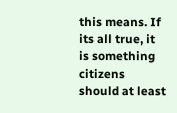this means. If its all true, it is something citizens should at least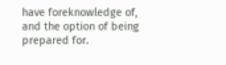have foreknowledge of, and the option of being prepared for.